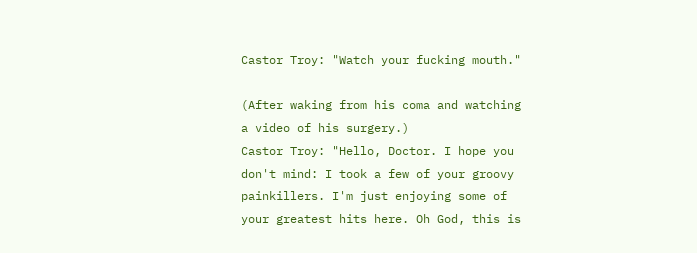Castor Troy: "Watch your fucking mouth."

(After waking from his coma and watching a video of his surgery.)
Castor Troy: "Hello, Doctor. I hope you don't mind: I took a few of your groovy painkillers. I'm just enjoying some of your greatest hits here. Oh God, this is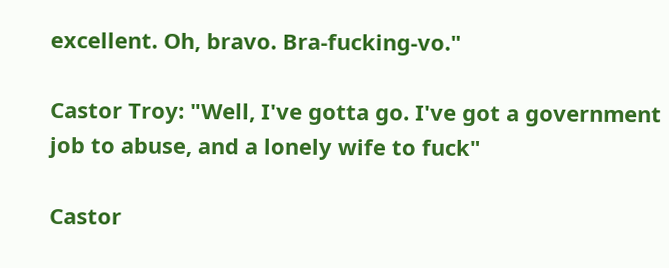excellent. Oh, bravo. Bra-fucking-vo."

Castor Troy: "Well, I've gotta go. I've got a government job to abuse, and a lonely wife to fuck"

Castor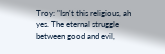Troy: "Isn't this religious, ah yes. The eternal struggle between good and evil,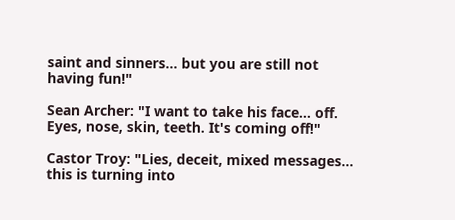saint and sinners... but you are still not having fun!"

Sean Archer: "I want to take his face... off. Eyes, nose, skin, teeth. It's coming off!"

Castor Troy: "Lies, deceit, mixed messages... this is turning into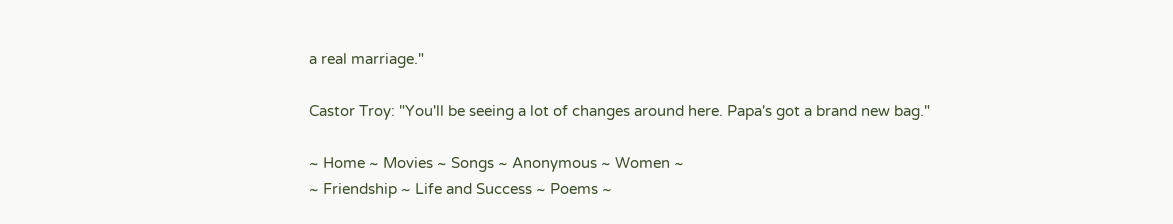a real marriage."

Castor Troy: "You'll be seeing a lot of changes around here. Papa's got a brand new bag."

~ Home ~ Movies ~ Songs ~ Anonymous ~ Women ~
~ Friendship ~ Life and Success ~ Poems ~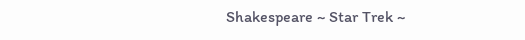Shakespeare ~ Star Trek ~